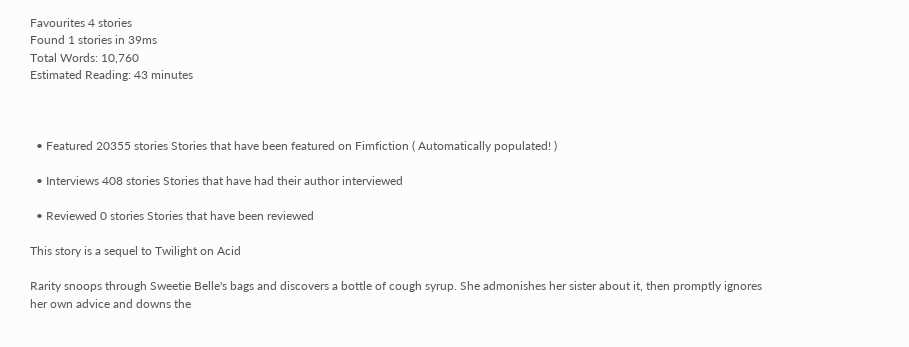Favourites 4 stories
Found 1 stories in 39ms
Total Words: 10,760
Estimated Reading: 43 minutes



  • Featured 20355 stories Stories that have been featured on Fimfiction ( Automatically populated! )

  • Interviews 408 stories Stories that have had their author interviewed

  • Reviewed 0 stories Stories that have been reviewed

This story is a sequel to Twilight on Acid

Rarity snoops through Sweetie Belle's bags and discovers a bottle of cough syrup. She admonishes her sister about it, then promptly ignores her own advice and downs the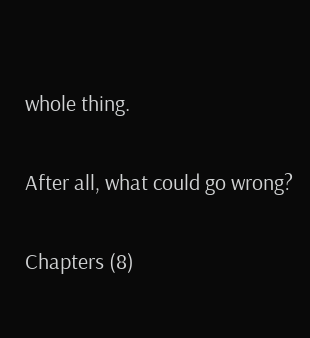whole thing.

After all, what could go wrong?

Chapters (8)